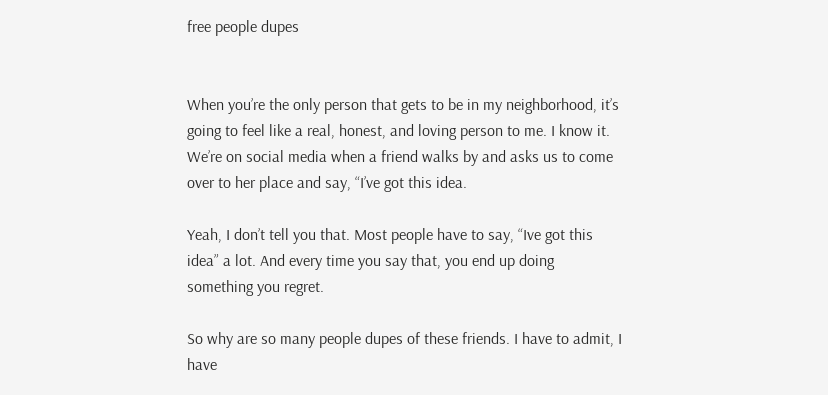free people dupes


When you’re the only person that gets to be in my neighborhood, it’s going to feel like a real, honest, and loving person to me. I know it. We’re on social media when a friend walks by and asks us to come over to her place and say, “I’ve got this idea.

Yeah, I don’t tell you that. Most people have to say, “Ive got this idea” a lot. And every time you say that, you end up doing something you regret.

So why are so many people dupes of these friends. I have to admit, I have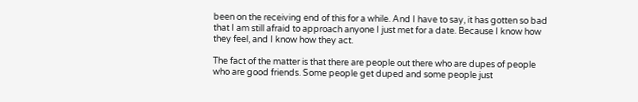been on the receiving end of this for a while. And I have to say, it has gotten so bad that I am still afraid to approach anyone I just met for a date. Because I know how they feel, and I know how they act.

The fact of the matter is that there are people out there who are dupes of people who are good friends. Some people get duped and some people just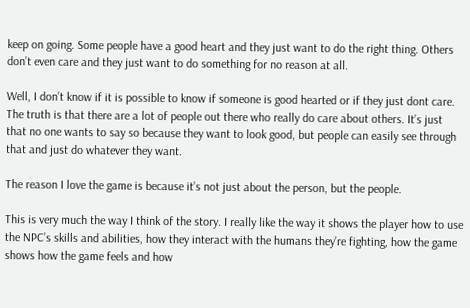keep on going. Some people have a good heart and they just want to do the right thing. Others don’t even care and they just want to do something for no reason at all.

Well, I don’t know if it is possible to know if someone is good hearted or if they just dont care. The truth is that there are a lot of people out there who really do care about others. It’s just that no one wants to say so because they want to look good, but people can easily see through that and just do whatever they want.

The reason I love the game is because it’s not just about the person, but the people.

This is very much the way I think of the story. I really like the way it shows the player how to use the NPC’s skills and abilities, how they interact with the humans they’re fighting, how the game shows how the game feels and how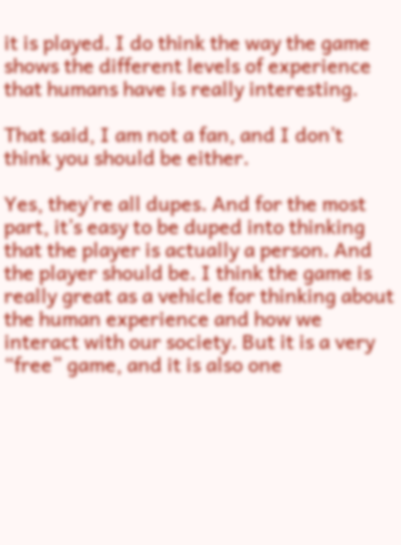it is played. I do think the way the game shows the different levels of experience that humans have is really interesting.

That said, I am not a fan, and I don’t think you should be either.

Yes, they’re all dupes. And for the most part, it’s easy to be duped into thinking that the player is actually a person. And the player should be. I think the game is really great as a vehicle for thinking about the human experience and how we interact with our society. But it is a very “free” game, and it is also one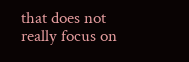that does not really focus on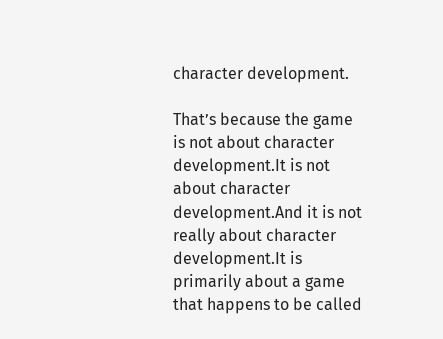character development.

That’s because the game is not about character development.It is not about character development.And it is not really about character development.It is primarily about a game that happens to be called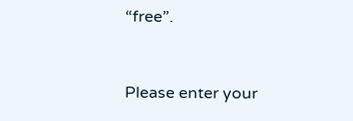“free”.


Please enter your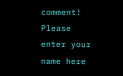comment!
Please enter your name here